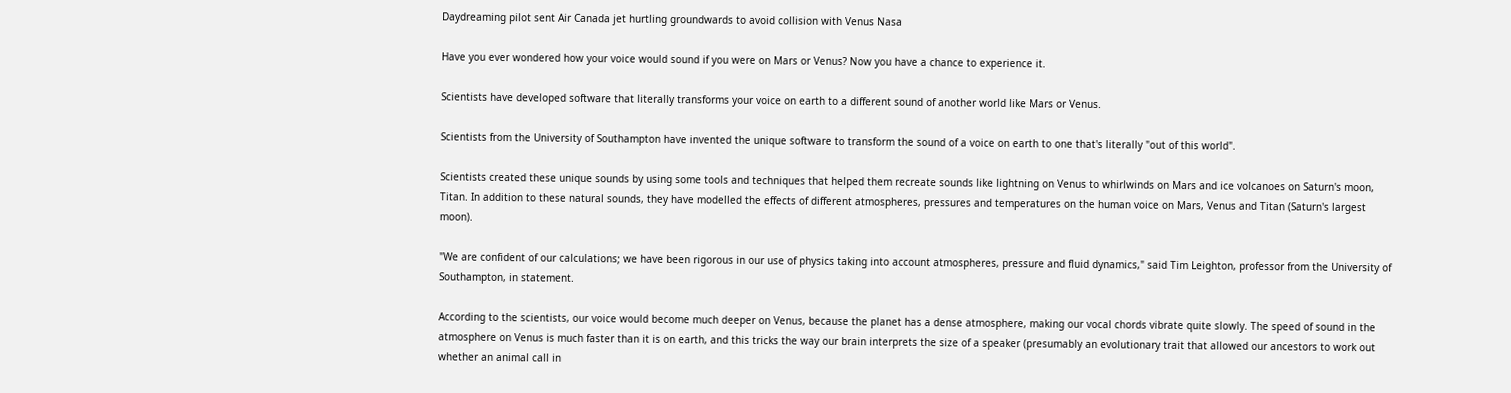Daydreaming pilot sent Air Canada jet hurtling groundwards to avoid collision with Venus Nasa

Have you ever wondered how your voice would sound if you were on Mars or Venus? Now you have a chance to experience it.

Scientists have developed software that literally transforms your voice on earth to a different sound of another world like Mars or Venus.

Scientists from the University of Southampton have invented the unique software to transform the sound of a voice on earth to one that's literally "out of this world".

Scientists created these unique sounds by using some tools and techniques that helped them recreate sounds like lightning on Venus to whirlwinds on Mars and ice volcanoes on Saturn's moon, Titan. In addition to these natural sounds, they have modelled the effects of different atmospheres, pressures and temperatures on the human voice on Mars, Venus and Titan (Saturn's largest moon).

"We are confident of our calculations; we have been rigorous in our use of physics taking into account atmospheres, pressure and fluid dynamics," said Tim Leighton, professor from the University of Southampton, in statement.

According to the scientists, our voice would become much deeper on Venus, because the planet has a dense atmosphere, making our vocal chords vibrate quite slowly. The speed of sound in the atmosphere on Venus is much faster than it is on earth, and this tricks the way our brain interprets the size of a speaker (presumably an evolutionary trait that allowed our ancestors to work out whether an animal call in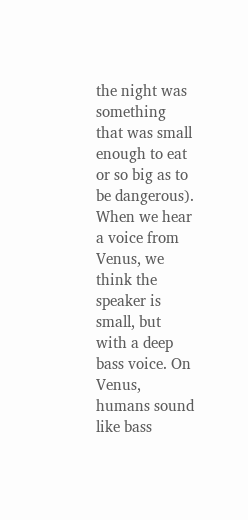the night was something that was small enough to eat or so big as to be dangerous). When we hear a voice from Venus, we think the speaker is small, but with a deep bass voice. On Venus, humans sound like bass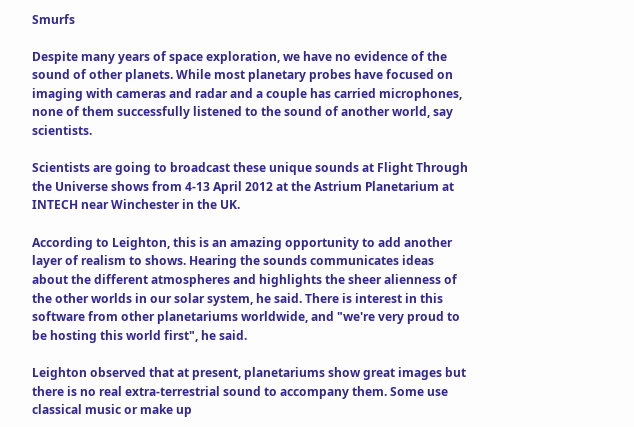Smurfs

Despite many years of space exploration, we have no evidence of the sound of other planets. While most planetary probes have focused on imaging with cameras and radar and a couple has carried microphones, none of them successfully listened to the sound of another world, say scientists.

Scientists are going to broadcast these unique sounds at Flight Through the Universe shows from 4-13 April 2012 at the Astrium Planetarium at INTECH near Winchester in the UK.

According to Leighton, this is an amazing opportunity to add another layer of realism to shows. Hearing the sounds communicates ideas about the different atmospheres and highlights the sheer alienness of the other worlds in our solar system, he said. There is interest in this software from other planetariums worldwide, and "we're very proud to be hosting this world first", he said.

Leighton observed that at present, planetariums show great images but there is no real extra-terrestrial sound to accompany them. Some use classical music or make up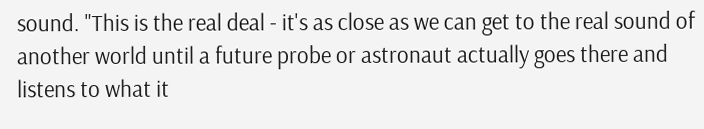sound. "This is the real deal - it's as close as we can get to the real sound of another world until a future probe or astronaut actually goes there and listens to what it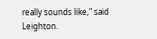really sounds like," said Leighton.